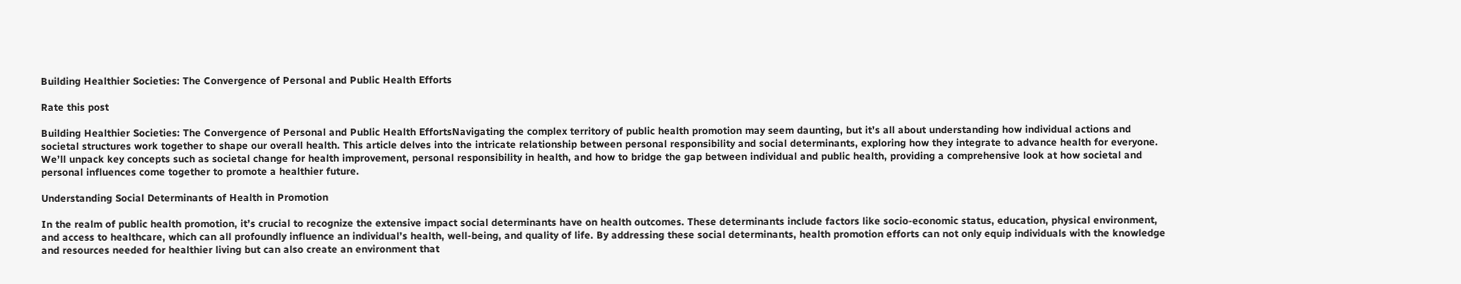Building Healthier Societies: The Convergence of Personal and Public Health Efforts

Rate this post

Building Healthier Societies: The Convergence of Personal and Public Health EffortsNavigating the complex territory of public health promotion may seem daunting, but it’s all about understanding how individual actions and societal structures work together to shape our overall health. This article delves into the intricate relationship between personal responsibility and social determinants, exploring how they integrate to advance health for everyone. We’ll unpack key concepts such as societal change for health improvement, personal responsibility in health, and how to bridge the gap between individual and public health, providing a comprehensive look at how societal and personal influences come together to promote a healthier future.

Understanding Social Determinants of Health in Promotion

In the realm of public health promotion, it’s crucial to recognize the extensive impact social determinants have on health outcomes. These determinants include factors like socio-economic status, education, physical environment, and access to healthcare, which can all profoundly influence an individual’s health, well-being, and quality of life. By addressing these social determinants, health promotion efforts can not only equip individuals with the knowledge and resources needed for healthier living but can also create an environment that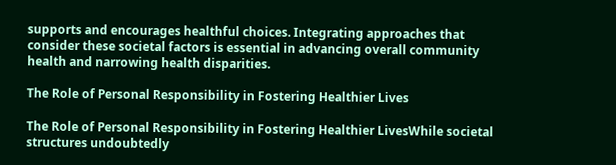supports and encourages healthful choices. Integrating approaches that consider these societal factors is essential in advancing overall community health and narrowing health disparities.

The Role of Personal Responsibility in Fostering Healthier Lives

The Role of Personal Responsibility in Fostering Healthier LivesWhile societal structures undoubtedly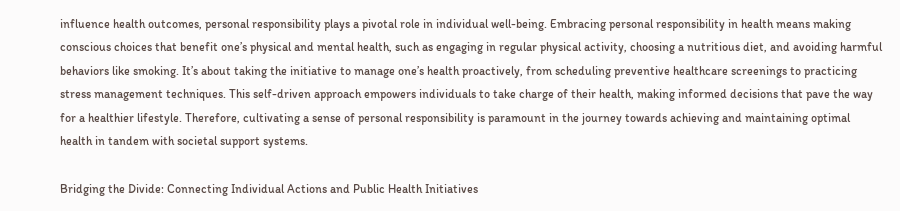influence health outcomes, personal responsibility plays a pivotal role in individual well-being. Embracing personal responsibility in health means making conscious choices that benefit one’s physical and mental health, such as engaging in regular physical activity, choosing a nutritious diet, and avoiding harmful behaviors like smoking. It’s about taking the initiative to manage one’s health proactively, from scheduling preventive healthcare screenings to practicing stress management techniques. This self-driven approach empowers individuals to take charge of their health, making informed decisions that pave the way for a healthier lifestyle. Therefore, cultivating a sense of personal responsibility is paramount in the journey towards achieving and maintaining optimal health in tandem with societal support systems.

Bridging the Divide: Connecting Individual Actions and Public Health Initiatives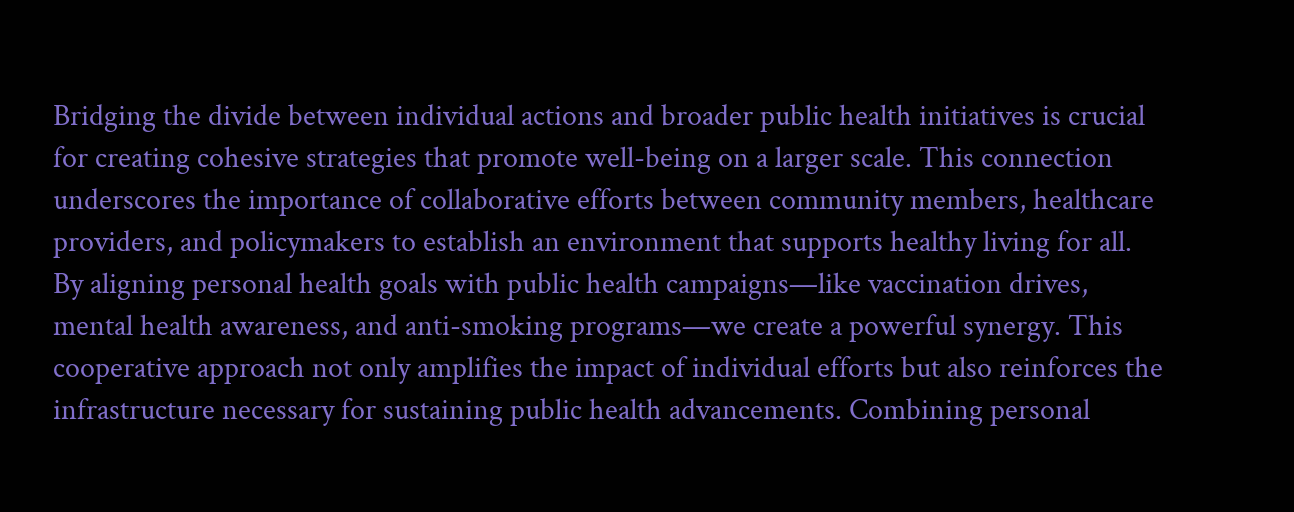Bridging the divide between individual actions and broader public health initiatives is crucial for creating cohesive strategies that promote well-being on a larger scale. This connection underscores the importance of collaborative efforts between community members, healthcare providers, and policymakers to establish an environment that supports healthy living for all. By aligning personal health goals with public health campaigns—like vaccination drives, mental health awareness, and anti-smoking programs—we create a powerful synergy. This cooperative approach not only amplifies the impact of individual efforts but also reinforces the infrastructure necessary for sustaining public health advancements. Combining personal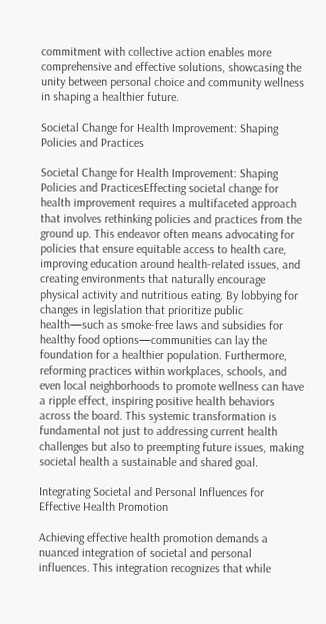commitment with collective action enables more comprehensive and effective solutions, showcasing the unity between personal choice and community wellness in shaping a healthier future.

Societal Change for Health Improvement: Shaping Policies and Practices

Societal Change for Health Improvement: Shaping Policies and PracticesEffecting societal change for health improvement requires a multifaceted approach that involves rethinking policies and practices from the ground up. This endeavor often means advocating for policies that ensure equitable access to health care, improving education around health-related issues, and creating environments that naturally encourage physical activity and nutritious eating. By lobbying for changes in legislation that prioritize public health—such as smoke-free laws and subsidies for healthy food options—communities can lay the foundation for a healthier population. Furthermore, reforming practices within workplaces, schools, and even local neighborhoods to promote wellness can have a ripple effect, inspiring positive health behaviors across the board. This systemic transformation is fundamental not just to addressing current health challenges but also to preempting future issues, making societal health a sustainable and shared goal.

Integrating Societal and Personal Influences for Effective Health Promotion

Achieving effective health promotion demands a nuanced integration of societal and personal influences. This integration recognizes that while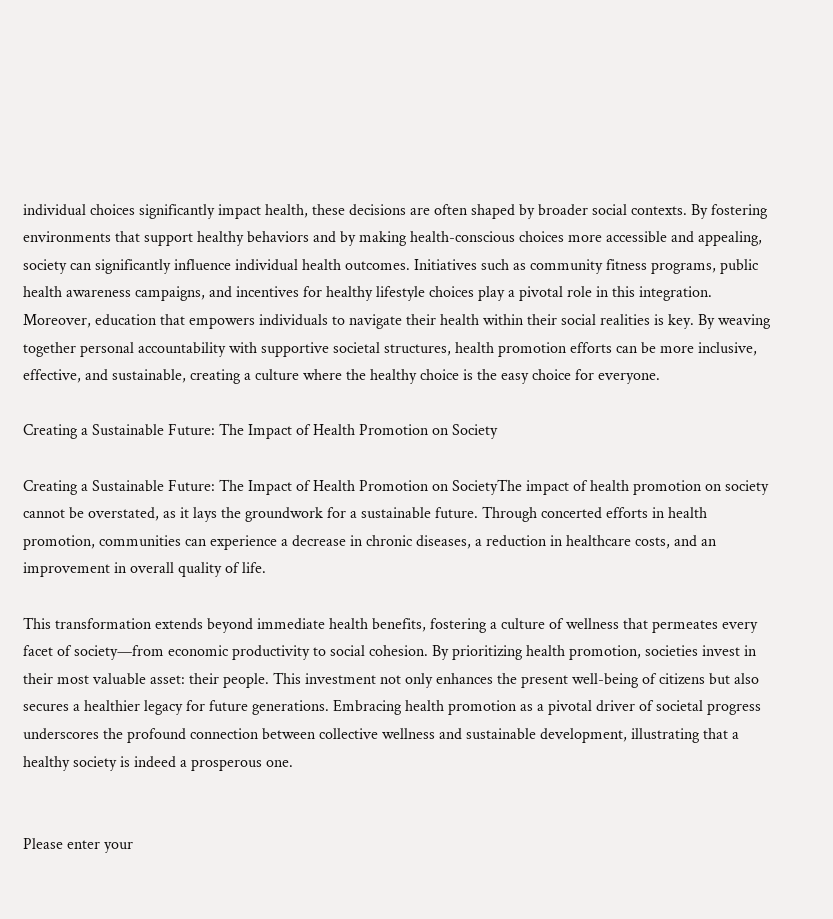individual choices significantly impact health, these decisions are often shaped by broader social contexts. By fostering environments that support healthy behaviors and by making health-conscious choices more accessible and appealing, society can significantly influence individual health outcomes. Initiatives such as community fitness programs, public health awareness campaigns, and incentives for healthy lifestyle choices play a pivotal role in this integration. Moreover, education that empowers individuals to navigate their health within their social realities is key. By weaving together personal accountability with supportive societal structures, health promotion efforts can be more inclusive, effective, and sustainable, creating a culture where the healthy choice is the easy choice for everyone.

Creating a Sustainable Future: The Impact of Health Promotion on Society

Creating a Sustainable Future: The Impact of Health Promotion on SocietyThe impact of health promotion on society cannot be overstated, as it lays the groundwork for a sustainable future. Through concerted efforts in health promotion, communities can experience a decrease in chronic diseases, a reduction in healthcare costs, and an improvement in overall quality of life.

This transformation extends beyond immediate health benefits, fostering a culture of wellness that permeates every facet of society—from economic productivity to social cohesion. By prioritizing health promotion, societies invest in their most valuable asset: their people. This investment not only enhances the present well-being of citizens but also secures a healthier legacy for future generations. Embracing health promotion as a pivotal driver of societal progress underscores the profound connection between collective wellness and sustainable development, illustrating that a healthy society is indeed a prosperous one.


Please enter your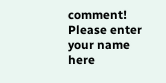comment!
Please enter your name here